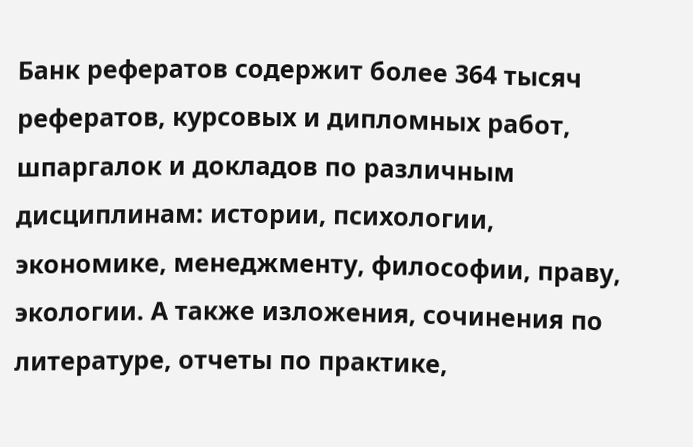Банк рефератов содержит более 364 тысяч рефератов, курсовых и дипломных работ, шпаргалок и докладов по различным дисциплинам: истории, психологии, экономике, менеджменту, философии, праву, экологии. А также изложения, сочинения по литературе, отчеты по практике,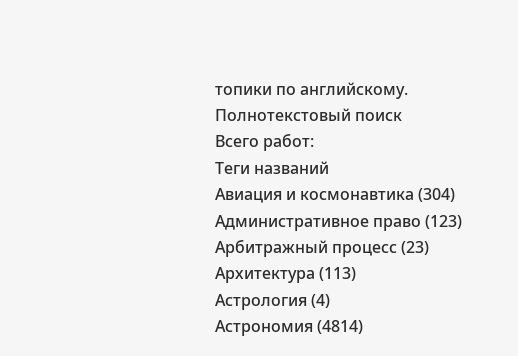топики по английскому.
Полнотекстовый поиск
Всего работ:
Теги названий
Авиация и космонавтика (304)
Административное право (123)
Арбитражный процесс (23)
Архитектура (113)
Астрология (4)
Астрономия (4814)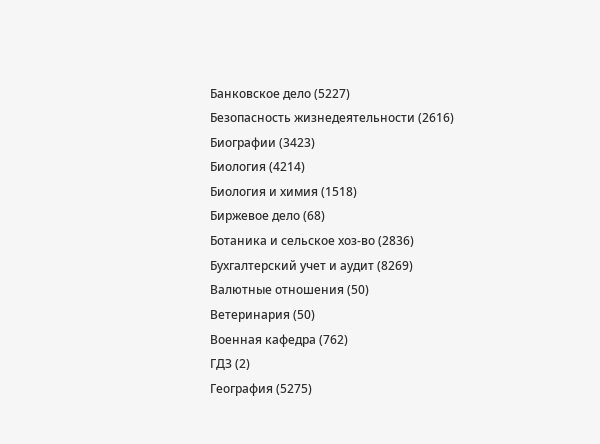Банковское дело (5227)
Безопасность жизнедеятельности (2616)
Биографии (3423)
Биология (4214)
Биология и химия (1518)
Биржевое дело (68)
Ботаника и сельское хоз-во (2836)
Бухгалтерский учет и аудит (8269)
Валютные отношения (50)
Ветеринария (50)
Военная кафедра (762)
ГДЗ (2)
География (5275)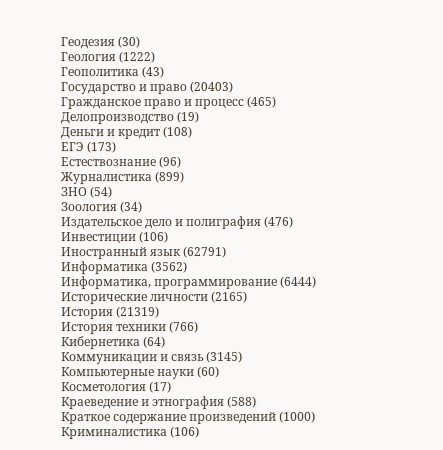Геодезия (30)
Геология (1222)
Геополитика (43)
Государство и право (20403)
Гражданское право и процесс (465)
Делопроизводство (19)
Деньги и кредит (108)
ЕГЭ (173)
Естествознание (96)
Журналистика (899)
ЗНО (54)
Зоология (34)
Издательское дело и полиграфия (476)
Инвестиции (106)
Иностранный язык (62791)
Информатика (3562)
Информатика, программирование (6444)
Исторические личности (2165)
История (21319)
История техники (766)
Кибернетика (64)
Коммуникации и связь (3145)
Компьютерные науки (60)
Косметология (17)
Краеведение и этнография (588)
Краткое содержание произведений (1000)
Криминалистика (106)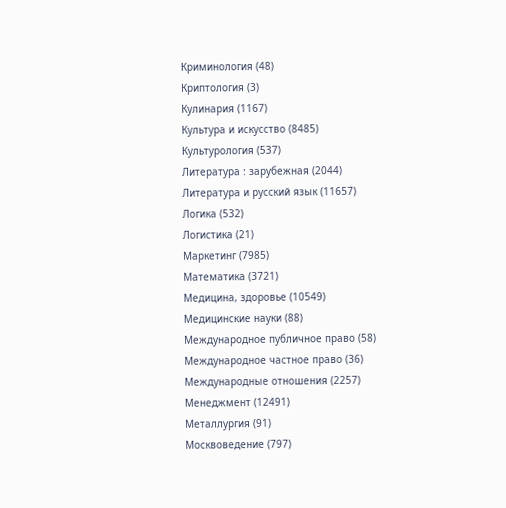Криминология (48)
Криптология (3)
Кулинария (1167)
Культура и искусство (8485)
Культурология (537)
Литература : зарубежная (2044)
Литература и русский язык (11657)
Логика (532)
Логистика (21)
Маркетинг (7985)
Математика (3721)
Медицина, здоровье (10549)
Медицинские науки (88)
Международное публичное право (58)
Международное частное право (36)
Международные отношения (2257)
Менеджмент (12491)
Металлургия (91)
Москвоведение (797)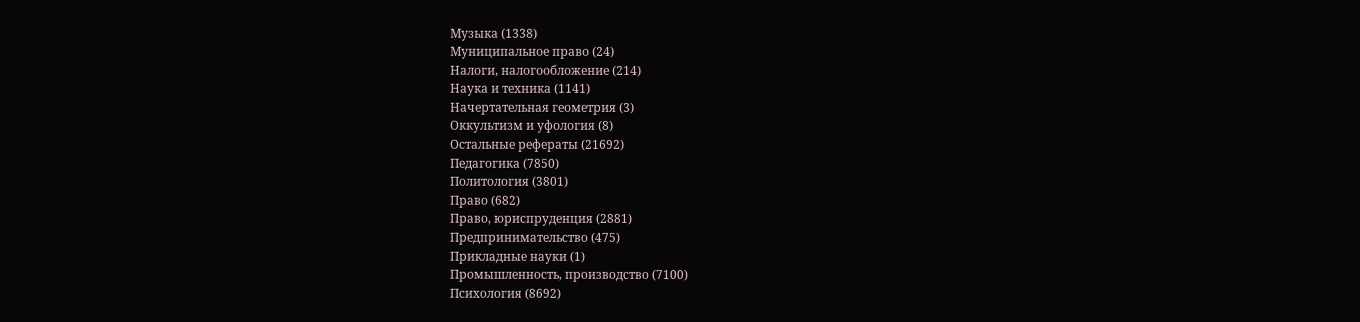Музыка (1338)
Муниципальное право (24)
Налоги, налогообложение (214)
Наука и техника (1141)
Начертательная геометрия (3)
Оккультизм и уфология (8)
Остальные рефераты (21692)
Педагогика (7850)
Политология (3801)
Право (682)
Право, юриспруденция (2881)
Предпринимательство (475)
Прикладные науки (1)
Промышленность, производство (7100)
Психология (8692)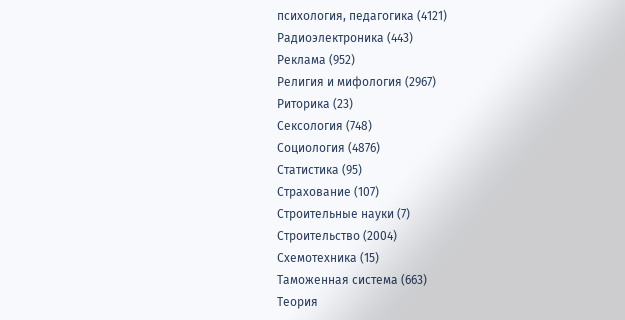психология, педагогика (4121)
Радиоэлектроника (443)
Реклама (952)
Религия и мифология (2967)
Риторика (23)
Сексология (748)
Социология (4876)
Статистика (95)
Страхование (107)
Строительные науки (7)
Строительство (2004)
Схемотехника (15)
Таможенная система (663)
Теория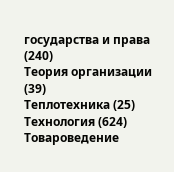государства и права (240)
Теория организации (39)
Теплотехника (25)
Технология (624)
Товароведение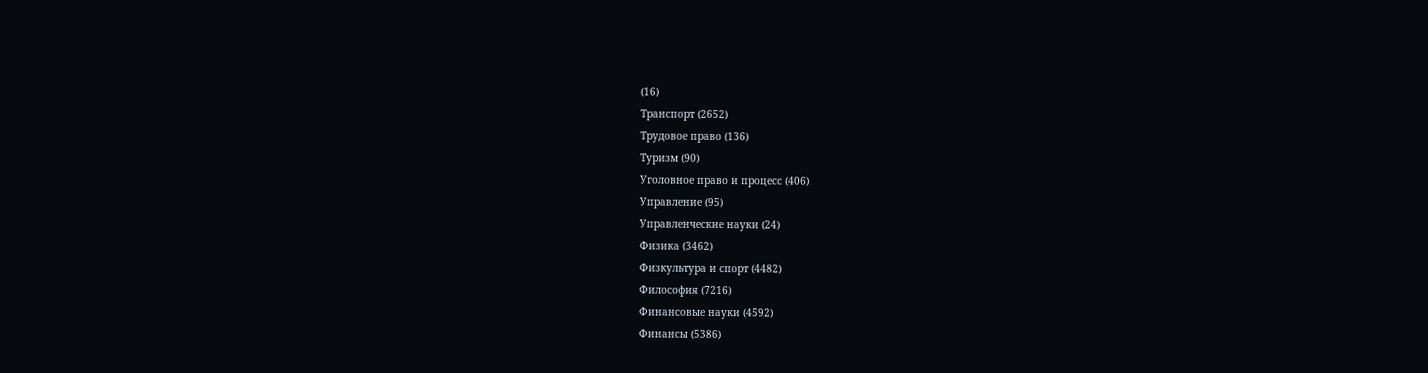(16)
Транспорт (2652)
Трудовое право (136)
Туризм (90)
Уголовное право и процесс (406)
Управление (95)
Управленческие науки (24)
Физика (3462)
Физкультура и спорт (4482)
Философия (7216)
Финансовые науки (4592)
Финансы (5386)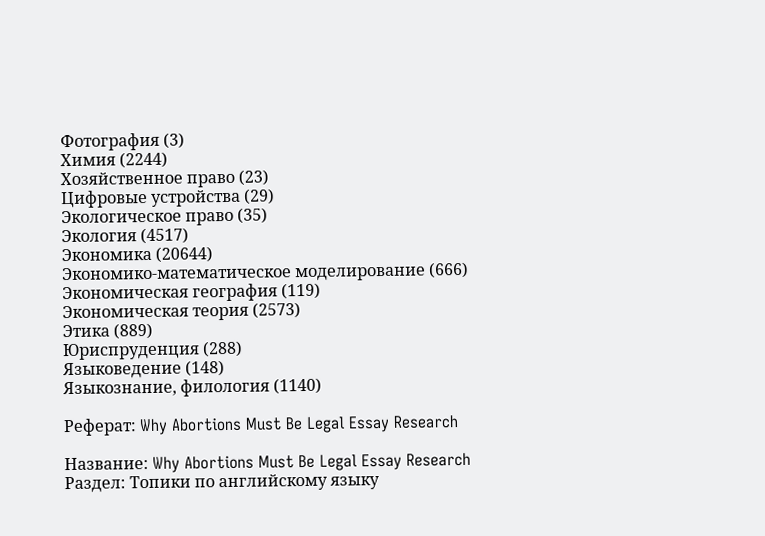Фотография (3)
Химия (2244)
Хозяйственное право (23)
Цифровые устройства (29)
Экологическое право (35)
Экология (4517)
Экономика (20644)
Экономико-математическое моделирование (666)
Экономическая география (119)
Экономическая теория (2573)
Этика (889)
Юриспруденция (288)
Языковедение (148)
Языкознание, филология (1140)

Реферат: Why Abortions Must Be Legal Essay Research

Название: Why Abortions Must Be Legal Essay Research
Раздел: Топики по английскому языку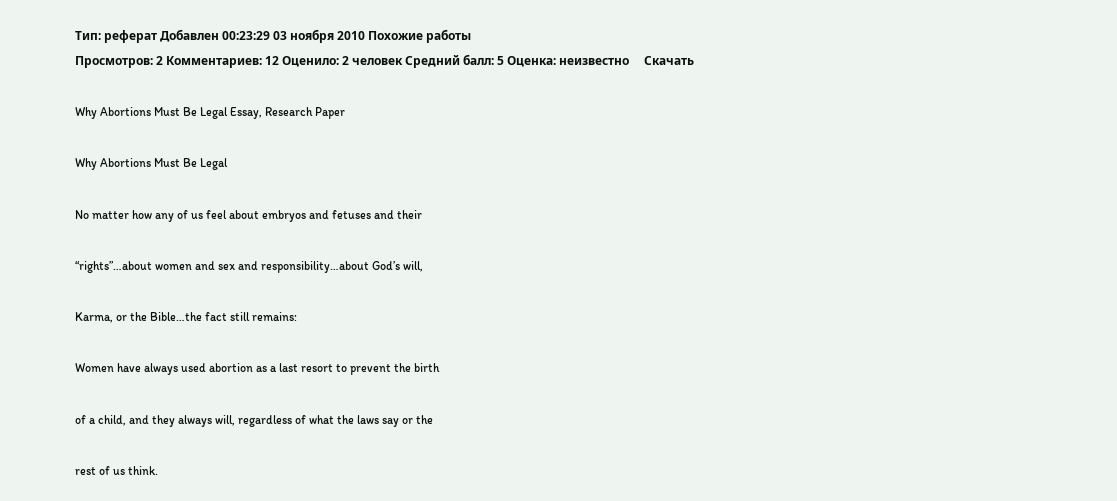Тип: реферат Добавлен 00:23:29 03 ноября 2010 Похожие работы
Просмотров: 2 Комментариев: 12 Оценило: 2 человек Средний балл: 5 Оценка: неизвестно     Скачать

Why Abortions Must Be Legal Essay, Research Paper

Why Abortions Must Be Legal

No matter how any of us feel about embryos and fetuses and their

“rights”…about women and sex and responsibility…about God’s will,

Karma, or the Bible…the fact still remains:

Women have always used abortion as a last resort to prevent the birth

of a child, and they always will, regardless of what the laws say or the

rest of us think.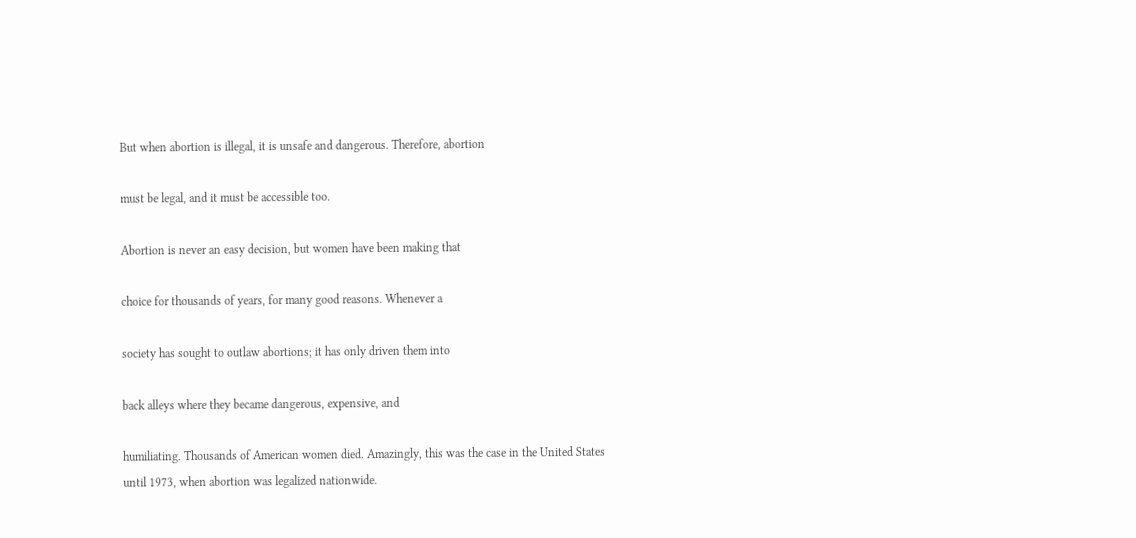But when abortion is illegal, it is unsafe and dangerous. Therefore, abortion

must be legal, and it must be accessible too.

Abortion is never an easy decision, but women have been making that

choice for thousands of years, for many good reasons. Whenever a

society has sought to outlaw abortions; it has only driven them into

back alleys where they became dangerous, expensive, and

humiliating. Thousands of American women died. Amazingly, this was the case in the United States until 1973, when abortion was legalized nationwide.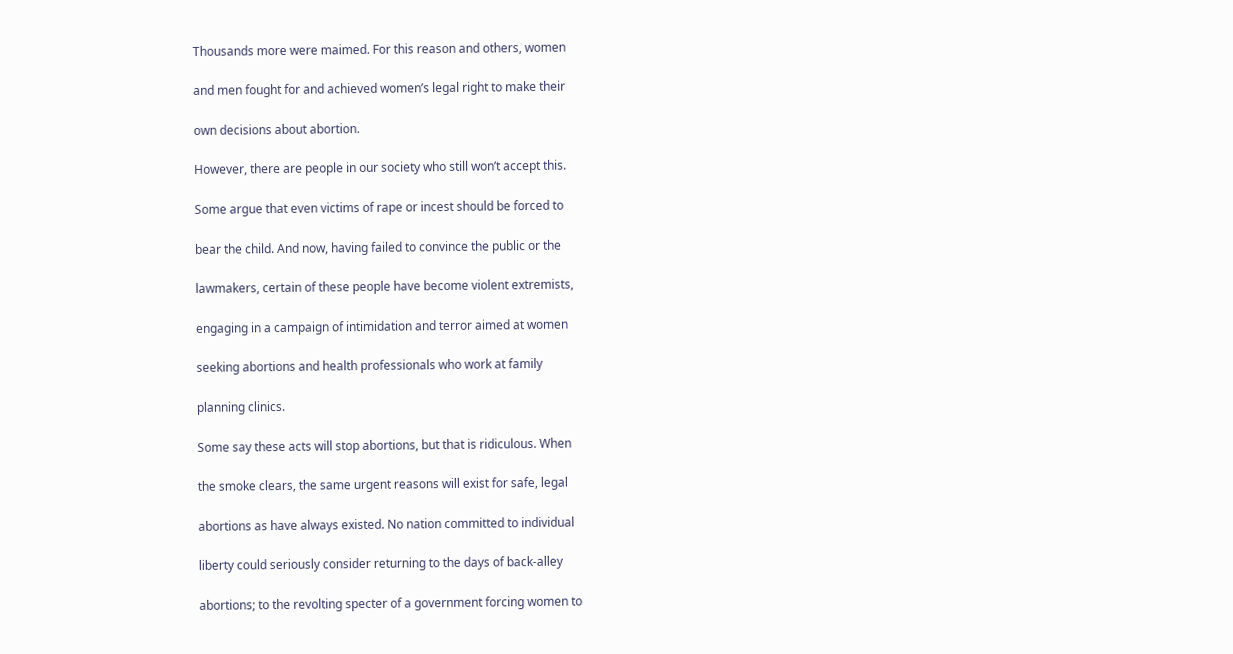Thousands more were maimed. For this reason and others, women

and men fought for and achieved women’s legal right to make their

own decisions about abortion.

However, there are people in our society who still won’t accept this.

Some argue that even victims of rape or incest should be forced to

bear the child. And now, having failed to convince the public or the

lawmakers, certain of these people have become violent extremists,

engaging in a campaign of intimidation and terror aimed at women

seeking abortions and health professionals who work at family

planning clinics.

Some say these acts will stop abortions, but that is ridiculous. When

the smoke clears, the same urgent reasons will exist for safe, legal

abortions as have always existed. No nation committed to individual

liberty could seriously consider returning to the days of back-alley

abortions; to the revolting specter of a government forcing women to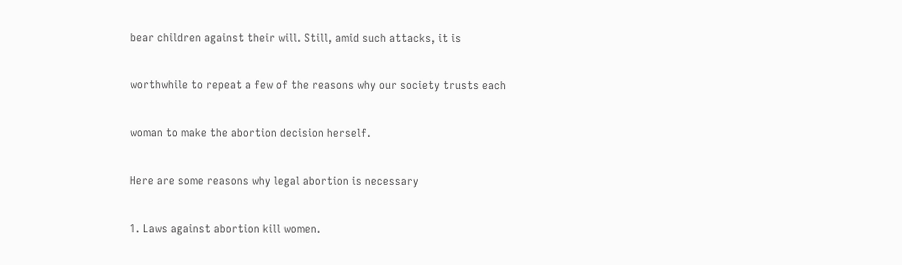bear children against their will. Still, amid such attacks, it is

worthwhile to repeat a few of the reasons why our society trusts each

woman to make the abortion decision herself.

Here are some reasons why legal abortion is necessary

1. Laws against abortion kill women.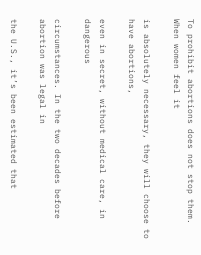To prohibit abortions does not stop them. When women feel it

is absolutely necessary, they will choose to have abortions,

even in secret, without medical care, in dangerous

circumstances. In the two decades before abortion was legal in

the U.S., it’s been estimated that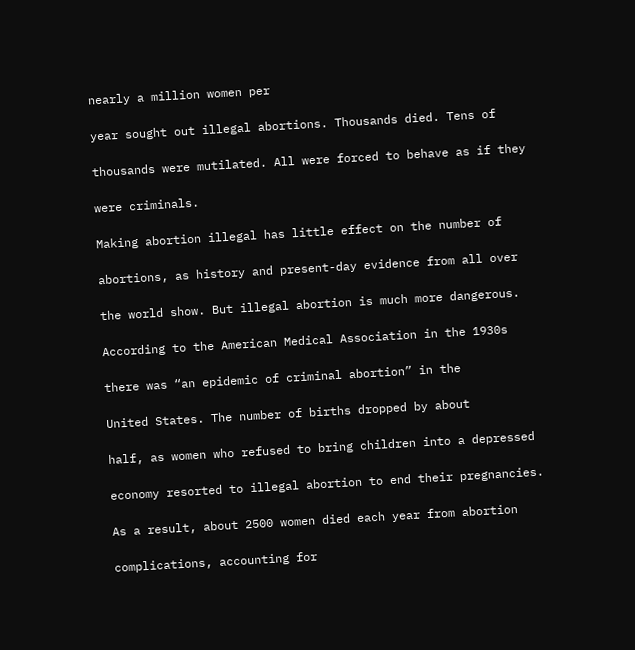nearly a million women per

year sought out illegal abortions. Thousands died. Tens of

thousands were mutilated. All were forced to behave as if they

were criminals.

Making abortion illegal has little effect on the number of

abortions, as history and present-day evidence from all over

the world show. But illegal abortion is much more dangerous.

According to the American Medical Association in the 1930s

there was “an epidemic of criminal abortion” in the

United States. The number of births dropped by about

half, as women who refused to bring children into a depressed

economy resorted to illegal abortion to end their pregnancies.

As a result, about 2500 women died each year from abortion

complications, accounting for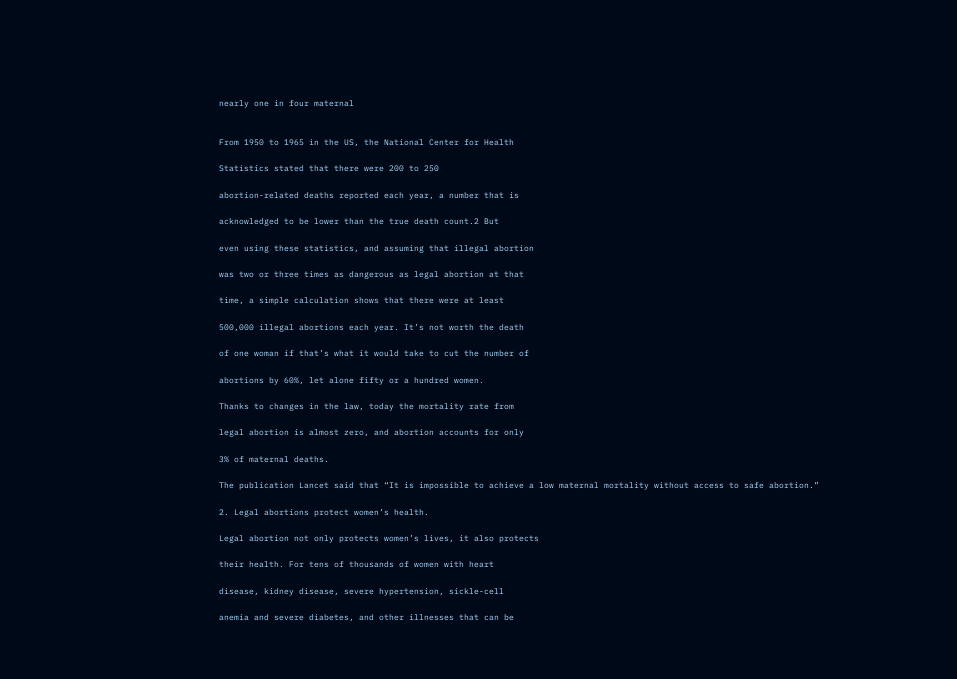nearly one in four maternal


From 1950 to 1965 in the US, the National Center for Health

Statistics stated that there were 200 to 250

abortion-related deaths reported each year, a number that is

acknowledged to be lower than the true death count.2 But

even using these statistics, and assuming that illegal abortion

was two or three times as dangerous as legal abortion at that

time, a simple calculation shows that there were at least

500,000 illegal abortions each year. It’s not worth the death

of one woman if that’s what it would take to cut the number of

abortions by 60%, let alone fifty or a hundred women.

Thanks to changes in the law, today the mortality rate from

legal abortion is almost zero, and abortion accounts for only

3% of maternal deaths.

The publication Lancet said that “It is impossible to achieve a low maternal mortality without access to safe abortion.”

2. Legal abortions protect women’s health.

Legal abortion not only protects women’s lives, it also protects

their health. For tens of thousands of women with heart

disease, kidney disease, severe hypertension, sickle-cell

anemia and severe diabetes, and other illnesses that can be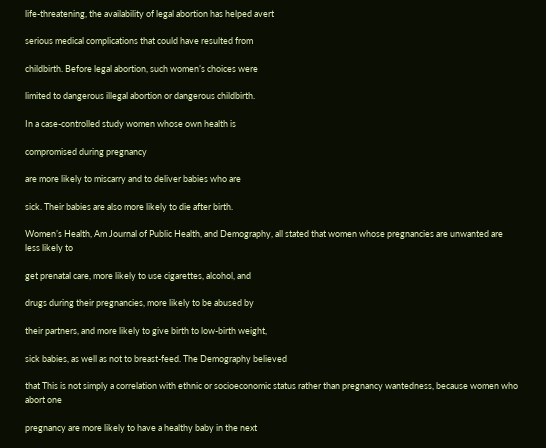life-threatening, the availability of legal abortion has helped avert

serious medical complications that could have resulted from

childbirth. Before legal abortion, such women’s choices were

limited to dangerous illegal abortion or dangerous childbirth.

In a case-controlled study women whose own health is

compromised during pregnancy

are more likely to miscarry and to deliver babies who are

sick. Their babies are also more likely to die after birth.

Women’s Health, Am Journal of Public Health, and Demography, all stated that women whose pregnancies are unwanted are less likely to

get prenatal care, more likely to use cigarettes, alcohol, and

drugs during their pregnancies, more likely to be abused by

their partners, and more likely to give birth to low-birth weight,

sick babies, as well as not to breast-feed. The Demography believed

that This is not simply a correlation with ethnic or socioeconomic status rather than pregnancy wantedness, because women who abort one

pregnancy are more likely to have a healthy baby in the next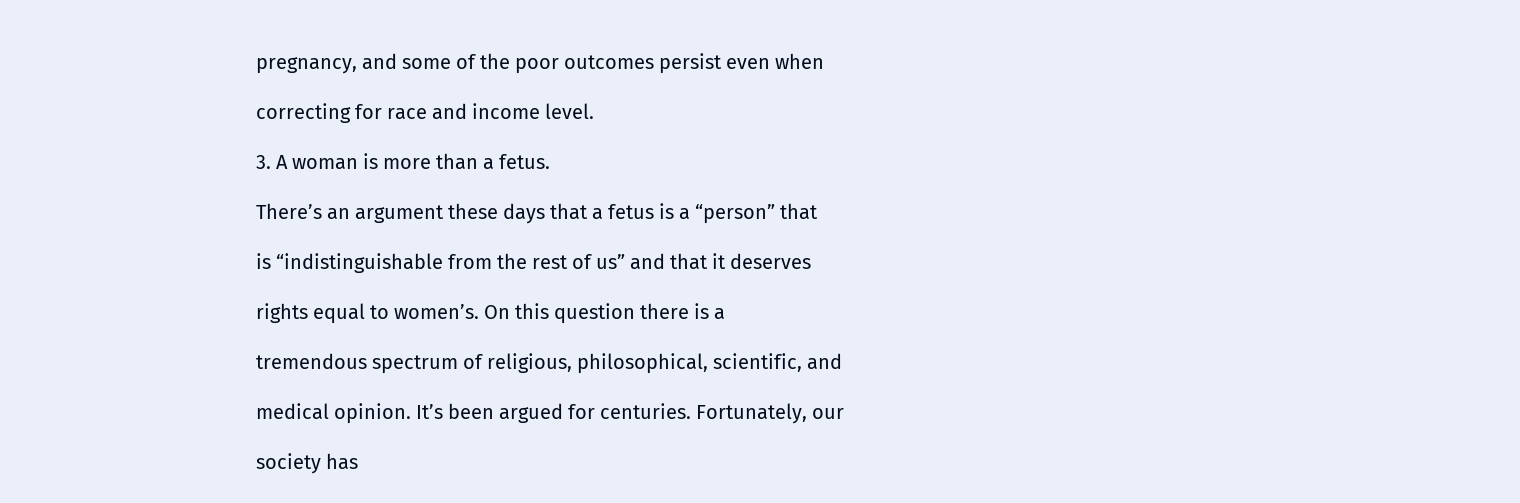pregnancy, and some of the poor outcomes persist even when

correcting for race and income level.

3. A woman is more than a fetus.

There’s an argument these days that a fetus is a “person” that

is “indistinguishable from the rest of us” and that it deserves

rights equal to women’s. On this question there is a

tremendous spectrum of religious, philosophical, scientific, and

medical opinion. It’s been argued for centuries. Fortunately, our

society has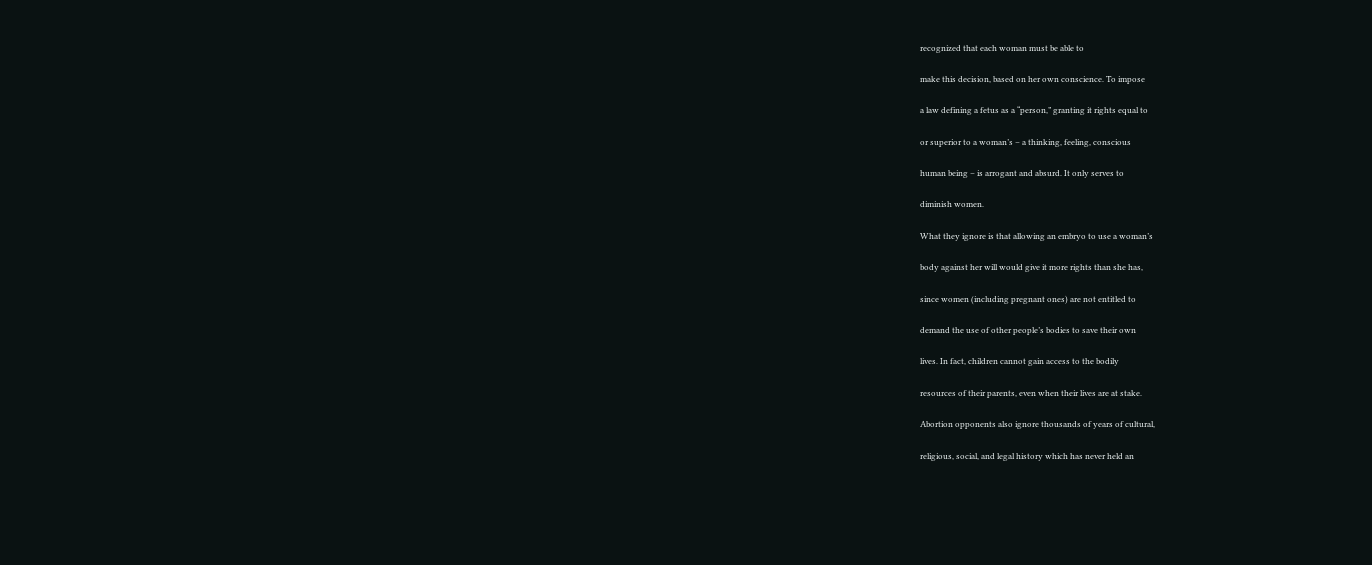recognized that each woman must be able to

make this decision, based on her own conscience. To impose

a law defining a fetus as a “person,” granting it rights equal to

or superior to a woman’s – a thinking, feeling, conscious

human being – is arrogant and absurd. It only serves to

diminish women.

What they ignore is that allowing an embryo to use a woman’s

body against her will would give it more rights than she has,

since women (including pregnant ones) are not entitled to

demand the use of other people’s bodies to save their own

lives. In fact, children cannot gain access to the bodily

resources of their parents, even when their lives are at stake.

Abortion opponents also ignore thousands of years of cultural,

religious, social, and legal history which has never held an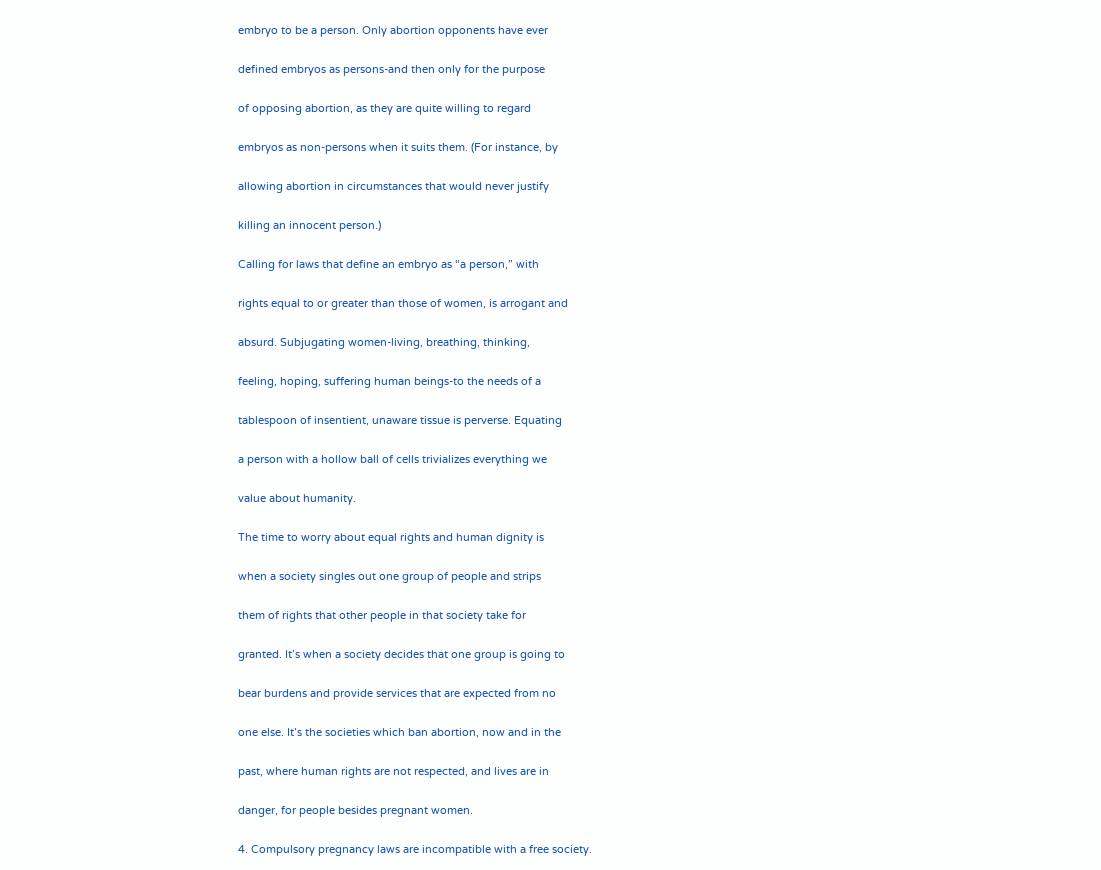embryo to be a person. Only abortion opponents have ever

defined embryos as persons-and then only for the purpose

of opposing abortion, as they are quite willing to regard

embryos as non-persons when it suits them. (For instance, by

allowing abortion in circumstances that would never justify

killing an innocent person.)

Calling for laws that define an embryo as “a person,” with

rights equal to or greater than those of women, is arrogant and

absurd. Subjugating women-living, breathing, thinking,

feeling, hoping, suffering human beings-to the needs of a

tablespoon of insentient, unaware tissue is perverse. Equating

a person with a hollow ball of cells trivializes everything we

value about humanity.

The time to worry about equal rights and human dignity is

when a society singles out one group of people and strips

them of rights that other people in that society take for

granted. It’s when a society decides that one group is going to

bear burdens and provide services that are expected from no

one else. It’s the societies which ban abortion, now and in the

past, where human rights are not respected, and lives are in

danger, for people besides pregnant women.

4. Compulsory pregnancy laws are incompatible with a free society.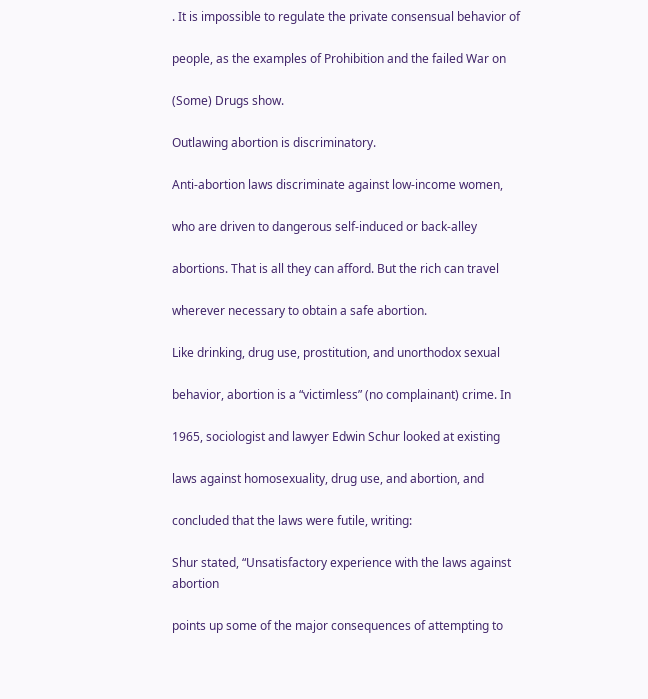. It is impossible to regulate the private consensual behavior of

people, as the examples of Prohibition and the failed War on

(Some) Drugs show.

Outlawing abortion is discriminatory.

Anti-abortion laws discriminate against low-income women,

who are driven to dangerous self-induced or back-alley

abortions. That is all they can afford. But the rich can travel

wherever necessary to obtain a safe abortion.

Like drinking, drug use, prostitution, and unorthodox sexual

behavior, abortion is a “victimless” (no complainant) crime. In

1965, sociologist and lawyer Edwin Schur looked at existing

laws against homosexuality, drug use, and abortion, and

concluded that the laws were futile, writing:

Shur stated, “Unsatisfactory experience with the laws against abortion

points up some of the major consequences of attempting to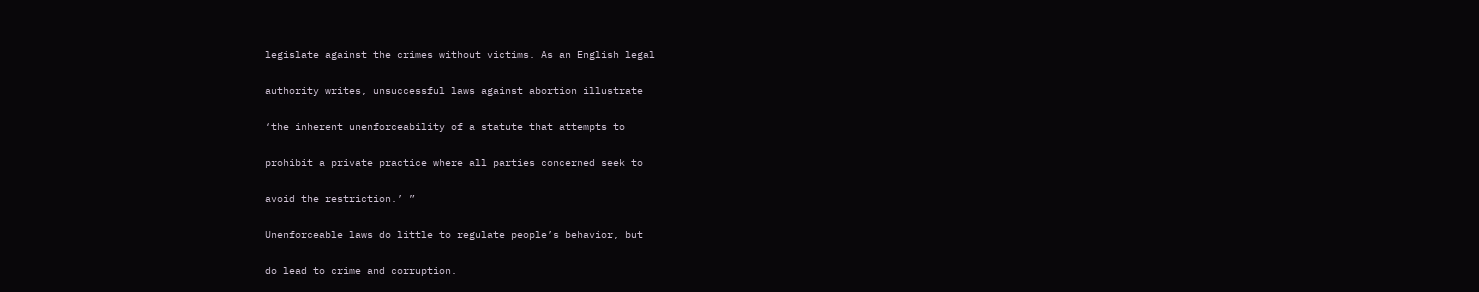legislate against the crimes without victims. As an English legal

authority writes, unsuccessful laws against abortion illustrate

‘the inherent unenforceability of a statute that attempts to

prohibit a private practice where all parties concerned seek to

avoid the restriction.’ ”

Unenforceable laws do little to regulate people’s behavior, but

do lead to crime and corruption.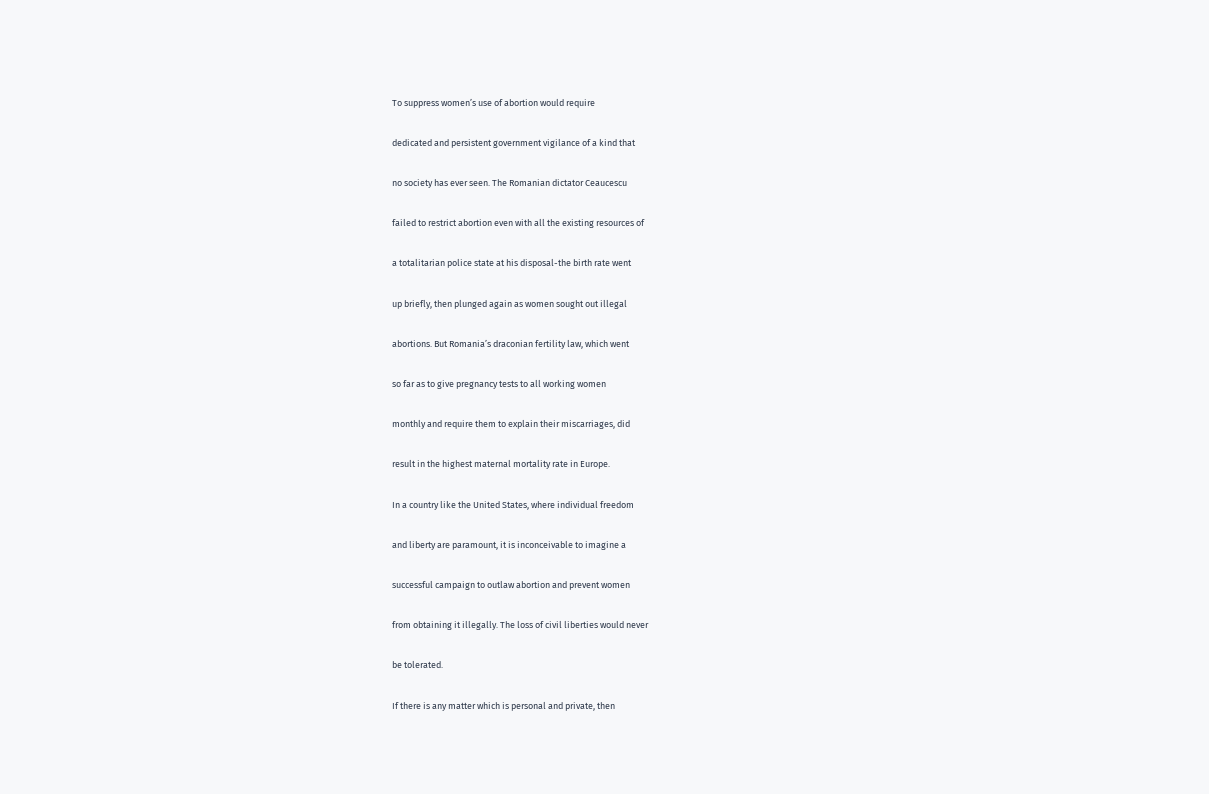To suppress women’s use of abortion would require

dedicated and persistent government vigilance of a kind that

no society has ever seen. The Romanian dictator Ceaucescu

failed to restrict abortion even with all the existing resources of

a totalitarian police state at his disposal-the birth rate went

up briefly, then plunged again as women sought out illegal

abortions. But Romania’s draconian fertility law, which went

so far as to give pregnancy tests to all working women

monthly and require them to explain their miscarriages, did

result in the highest maternal mortality rate in Europe.

In a country like the United States, where individual freedom

and liberty are paramount, it is inconceivable to imagine a

successful campaign to outlaw abortion and prevent women

from obtaining it illegally. The loss of civil liberties would never

be tolerated.

If there is any matter which is personal and private, then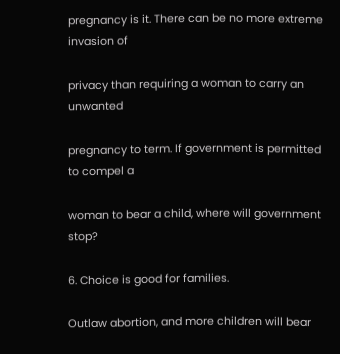pregnancy is it. There can be no more extreme invasion of

privacy than requiring a woman to carry an unwanted

pregnancy to term. If government is permitted to compel a

woman to bear a child, where will government stop?

6. Choice is good for families.

Outlaw abortion, and more children will bear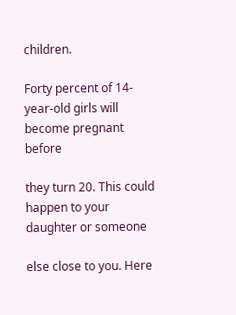children.

Forty percent of 14-year-old girls will become pregnant before

they turn 20. This could happen to your daughter or someone

else close to you. Here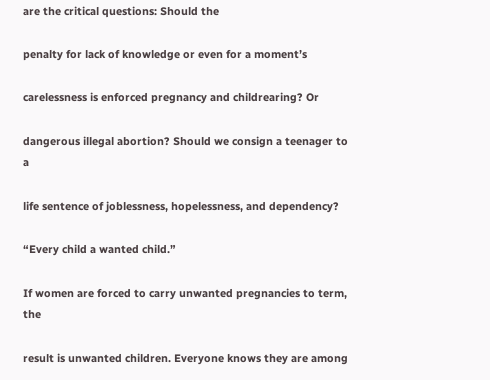are the critical questions: Should the

penalty for lack of knowledge or even for a moment’s

carelessness is enforced pregnancy and childrearing? Or

dangerous illegal abortion? Should we consign a teenager to a

life sentence of joblessness, hopelessness, and dependency?

“Every child a wanted child.”

If women are forced to carry unwanted pregnancies to term, the

result is unwanted children. Everyone knows they are among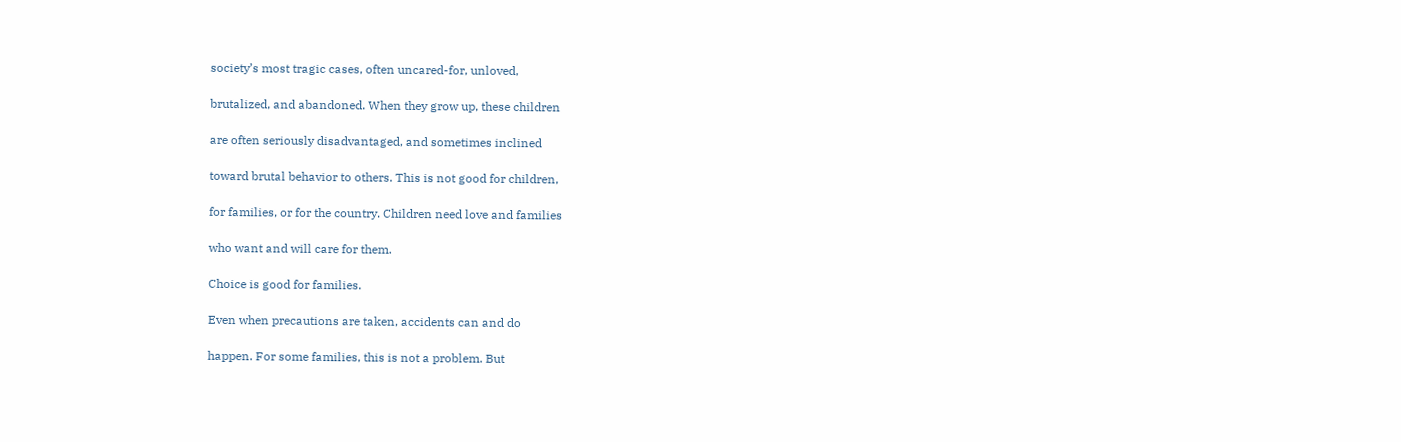society’s most tragic cases, often uncared-for, unloved,

brutalized, and abandoned. When they grow up, these children

are often seriously disadvantaged, and sometimes inclined

toward brutal behavior to others. This is not good for children,

for families, or for the country. Children need love and families

who want and will care for them.

Choice is good for families.

Even when precautions are taken, accidents can and do

happen. For some families, this is not a problem. But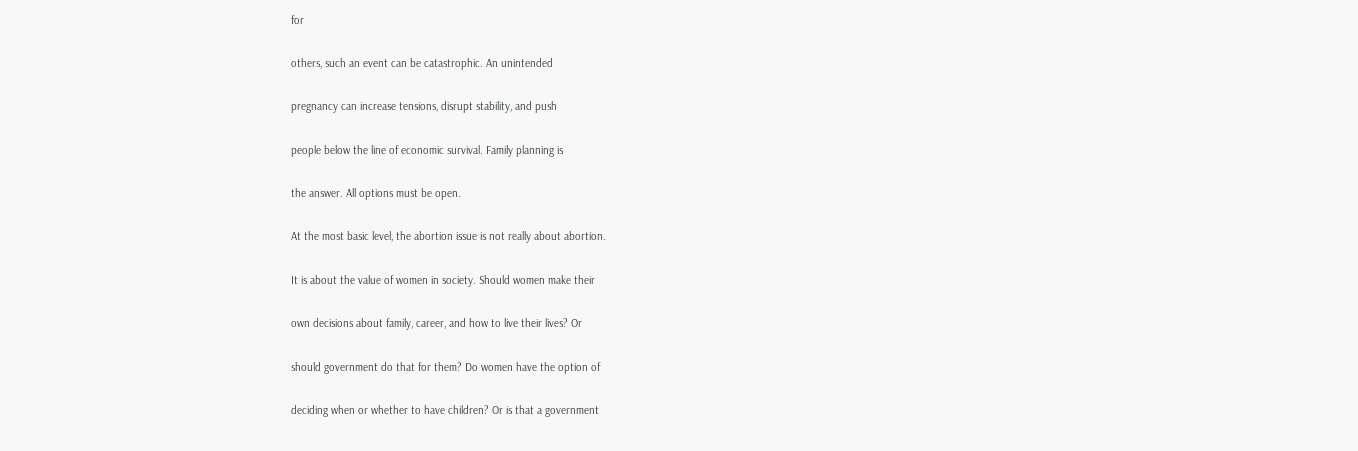for

others, such an event can be catastrophic. An unintended

pregnancy can increase tensions, disrupt stability, and push

people below the line of economic survival. Family planning is

the answer. All options must be open.

At the most basic level, the abortion issue is not really about abortion.

It is about the value of women in society. Should women make their

own decisions about family, career, and how to live their lives? Or

should government do that for them? Do women have the option of

deciding when or whether to have children? Or is that a government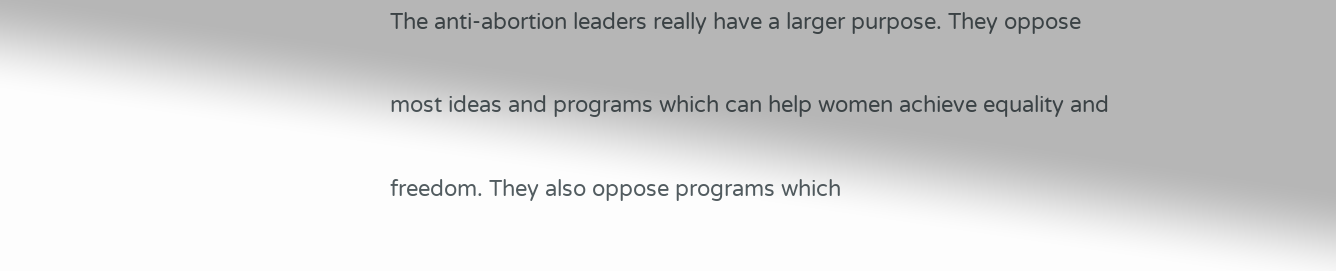The anti-abortion leaders really have a larger purpose. They oppose

most ideas and programs which can help women achieve equality and

freedom. They also oppose programs which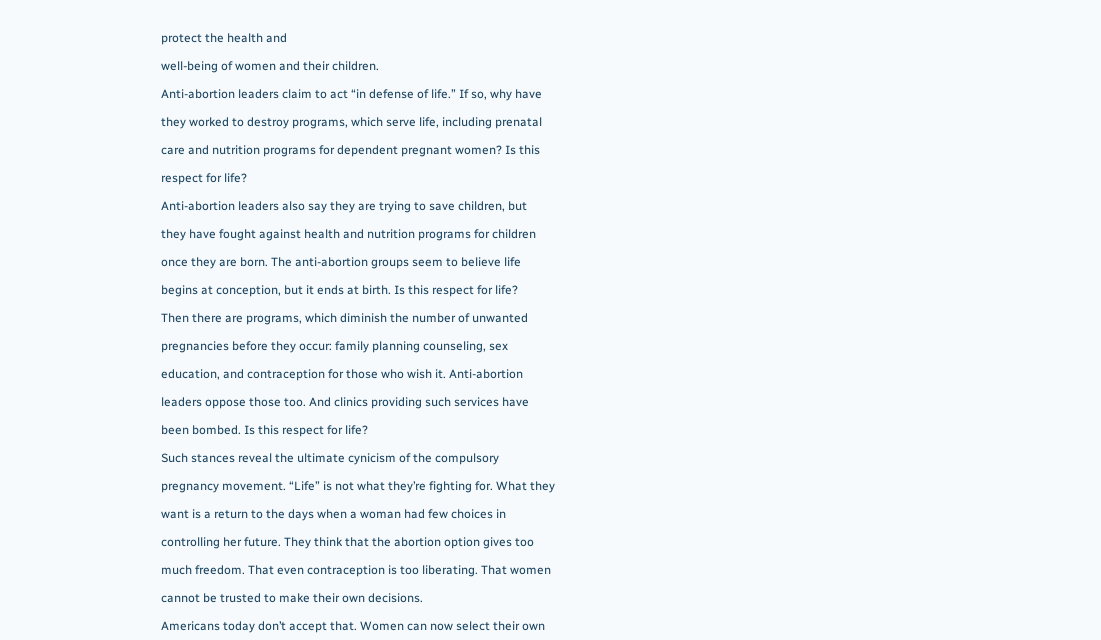protect the health and

well-being of women and their children.

Anti-abortion leaders claim to act “in defense of life.” If so, why have

they worked to destroy programs, which serve life, including prenatal

care and nutrition programs for dependent pregnant women? Is this

respect for life?

Anti-abortion leaders also say they are trying to save children, but

they have fought against health and nutrition programs for children

once they are born. The anti-abortion groups seem to believe life

begins at conception, but it ends at birth. Is this respect for life?

Then there are programs, which diminish the number of unwanted

pregnancies before they occur: family planning counseling, sex

education, and contraception for those who wish it. Anti-abortion

leaders oppose those too. And clinics providing such services have

been bombed. Is this respect for life?

Such stances reveal the ultimate cynicism of the compulsory

pregnancy movement. “Life” is not what they’re fighting for. What they

want is a return to the days when a woman had few choices in

controlling her future. They think that the abortion option gives too

much freedom. That even contraception is too liberating. That women

cannot be trusted to make their own decisions.

Americans today don’t accept that. Women can now select their own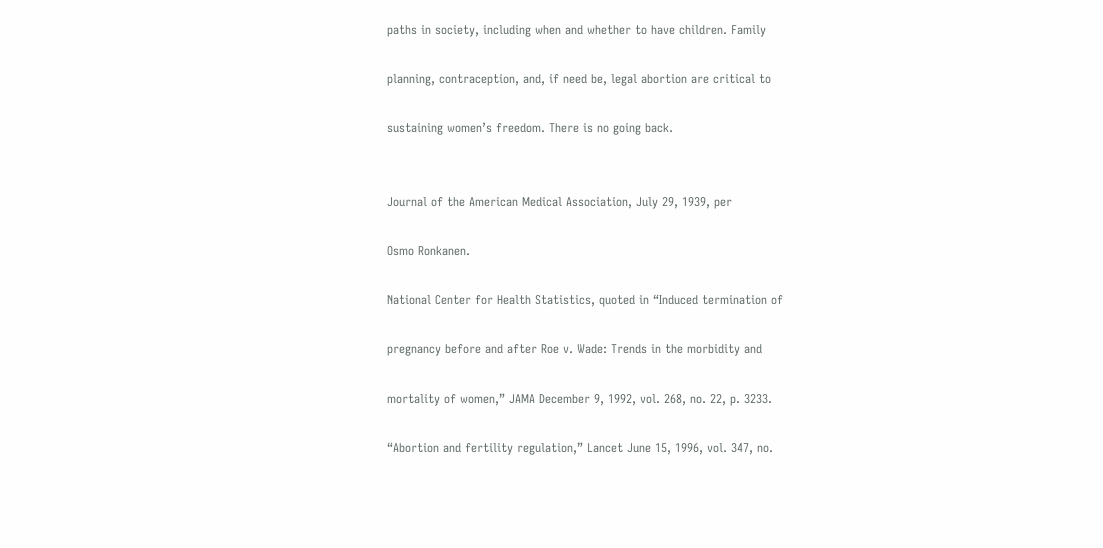paths in society, including when and whether to have children. Family

planning, contraception, and, if need be, legal abortion are critical to

sustaining women’s freedom. There is no going back.


Journal of the American Medical Association, July 29, 1939, per

Osmo Ronkanen.

National Center for Health Statistics, quoted in “Induced termination of

pregnancy before and after Roe v. Wade: Trends in the morbidity and

mortality of women,” JAMA December 9, 1992, vol. 268, no. 22, p. 3233.

“Abortion and fertility regulation,” Lancet June 15, 1996, vol. 347, no.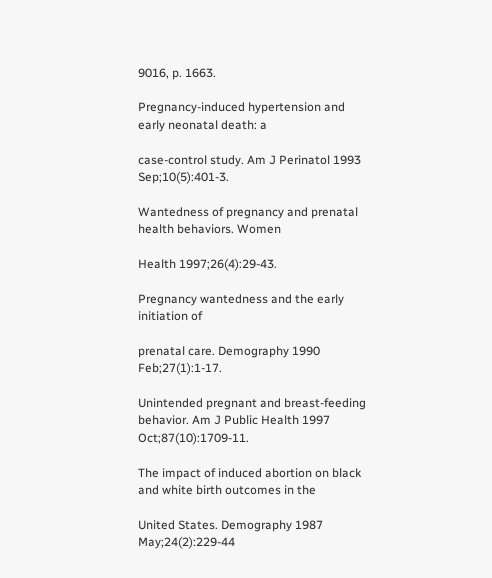9016, p. 1663.

Pregnancy-induced hypertension and early neonatal death: a

case-control study. Am J Perinatol 1993 Sep;10(5):401-3.

Wantedness of pregnancy and prenatal health behaviors. Women

Health 1997;26(4):29-43.

Pregnancy wantedness and the early initiation of

prenatal care. Demography 1990 Feb;27(1):1-17.

Unintended pregnant and breast-feeding behavior. Am J Public Health 1997 Oct;87(10):1709-11.

The impact of induced abortion on black and white birth outcomes in the

United States. Demography 1987 May;24(2):229-44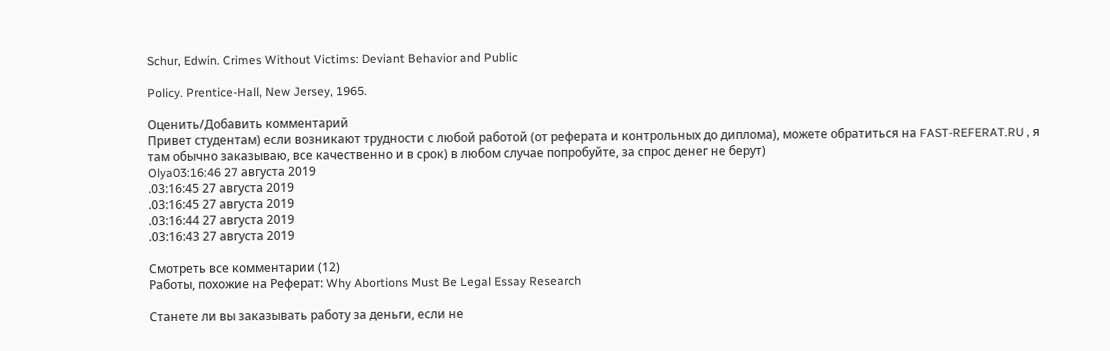Schur, Edwin. Crimes Without Victims: Deviant Behavior and Public

Policy. Prentice-Hall, New Jersey, 1965.

Оценить/Добавить комментарий
Привет студентам) если возникают трудности с любой работой (от реферата и контрольных до диплома), можете обратиться на FAST-REFERAT.RU , я там обычно заказываю, все качественно и в срок) в любом случае попробуйте, за спрос денег не берут)
Olya03:16:46 27 августа 2019
.03:16:45 27 августа 2019
.03:16:45 27 августа 2019
.03:16:44 27 августа 2019
.03:16:43 27 августа 2019

Смотреть все комментарии (12)
Работы, похожие на Реферат: Why Abortions Must Be Legal Essay Research

Станете ли вы заказывать работу за деньги, если не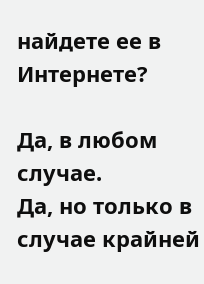найдете ее в Интернете?

Да, в любом случае.
Да, но только в случае крайней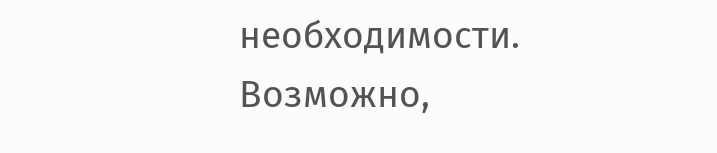необходимости.
Возможно,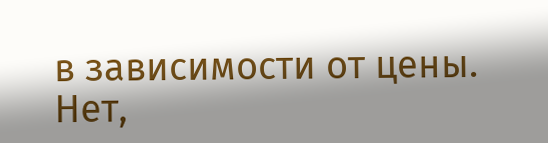в зависимости от цены.
Нет,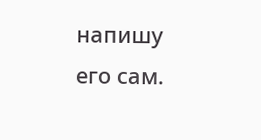напишу его сам.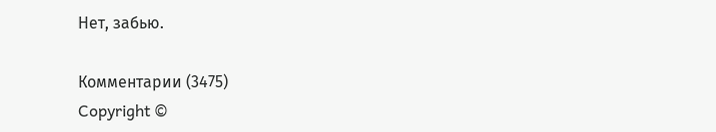Нет, забью.

Комментарии (3475)
Copyright ©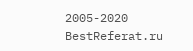2005-2020 BestReferat.ru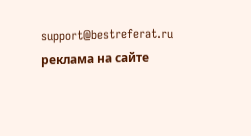support@bestreferat.ru реклама на сайте